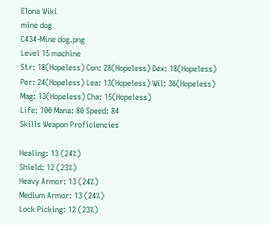Elona Wiki
mine dog
C434-Mine dog.png
Level 15 machine
Str: 18(Hopeless) Con: 28(Hopeless) Dex: 18(Hopeless)
Per: 24(Hopeless) Lea: 13(Hopeless) Wil: 36(Hopeless)
Mag: 13(Hopeless) Cha: 15(Hopeless)
Life: 100 Mana: 80 Speed: 84
Skills Weapon Proficiencies

Healing: 13 (24%)
Shield: 12 (23%)
Heavy Armor: 13 (24%)
Medium Armor: 13 (24%)
Lock Picking: 12 (23%)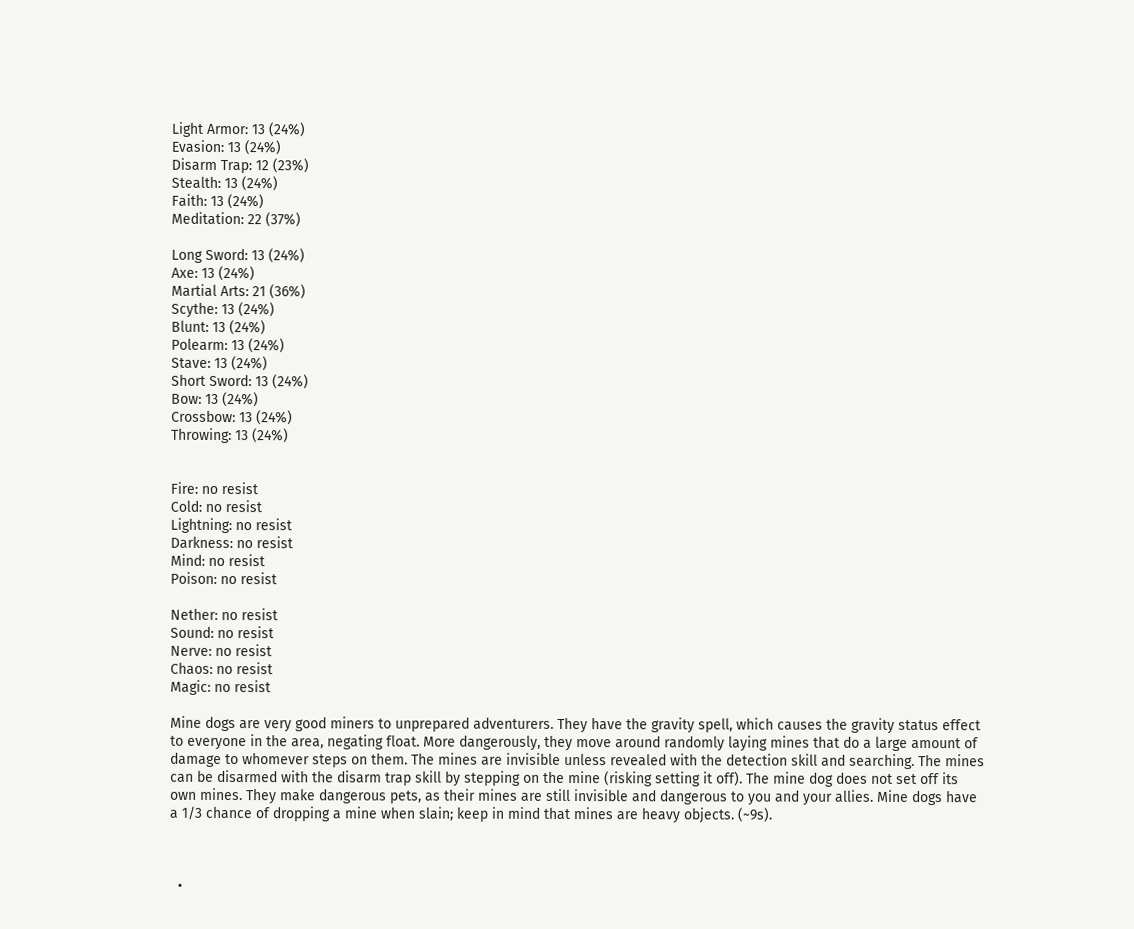Light Armor: 13 (24%)
Evasion: 13 (24%)
Disarm Trap: 12 (23%)
Stealth: 13 (24%)
Faith: 13 (24%)
Meditation: 22 (37%)

Long Sword: 13 (24%)
Axe: 13 (24%)
Martial Arts: 21 (36%)
Scythe: 13 (24%)
Blunt: 13 (24%)
Polearm: 13 (24%)
Stave: 13 (24%)
Short Sword: 13 (24%)
Bow: 13 (24%)
Crossbow: 13 (24%)
Throwing: 13 (24%)


Fire: no resist
Cold: no resist
Lightning: no resist
Darkness: no resist
Mind: no resist
Poison: no resist

Nether: no resist
Sound: no resist
Nerve: no resist
Chaos: no resist
Magic: no resist

Mine dogs are very good miners to unprepared adventurers. They have the gravity spell, which causes the gravity status effect to everyone in the area, negating float. More dangerously, they move around randomly laying mines that do a large amount of damage to whomever steps on them. The mines are invisible unless revealed with the detection skill and searching. The mines can be disarmed with the disarm trap skill by stepping on the mine (risking setting it off). The mine dog does not set off its own mines. They make dangerous pets, as their mines are still invisible and dangerous to you and your allies. Mine dogs have a 1/3 chance of dropping a mine when slain; keep in mind that mines are heavy objects. (~9s).



  •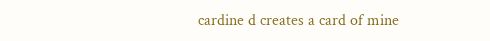cardine d creates a card of mine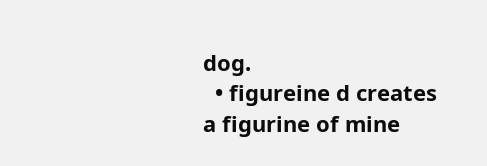dog.
  • figureine d creates a figurine of mine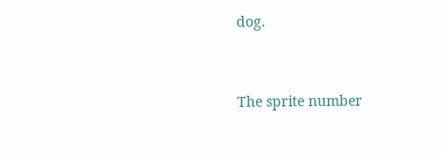dog.


The sprite number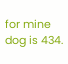for mine dog is 434.